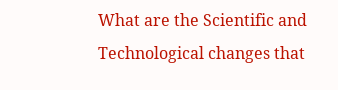What are the Scientific and Technological changes that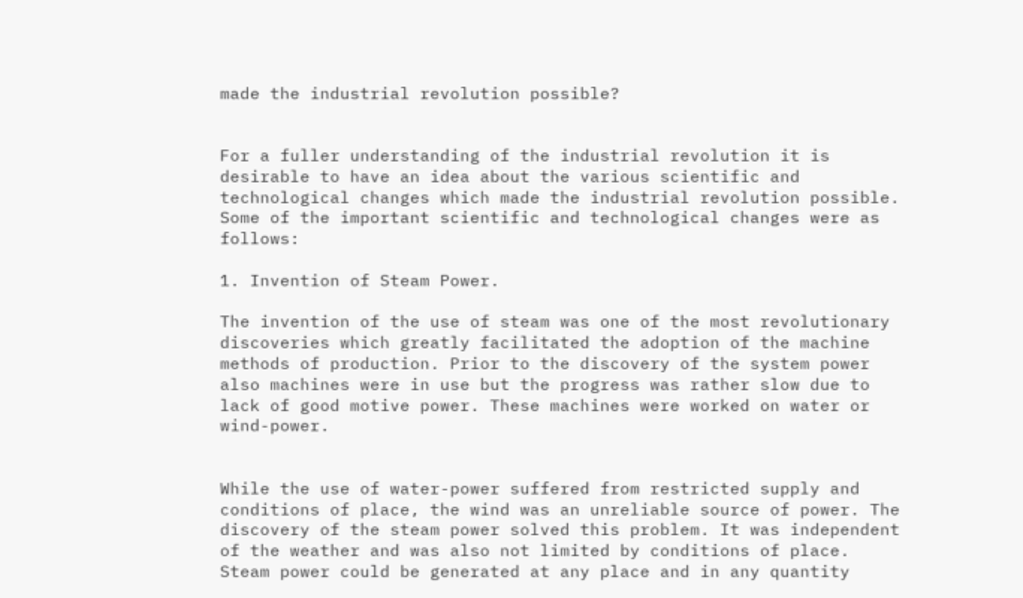made the industrial revolution possible?


For a fuller understanding of the industrial revolution it is desirable to have an idea about the various scientific and technological changes which made the industrial revolution possible. Some of the important scientific and technological changes were as follows:

1. Invention of Steam Power.

The invention of the use of steam was one of the most revolutionary discoveries which greatly facilitated the adoption of the machine methods of production. Prior to the discovery of the system power also machines were in use but the progress was rather slow due to lack of good motive power. These machines were worked on water or wind-power.


While the use of water-power suffered from restricted supply and conditions of place, the wind was an unreliable source of power. The discovery of the steam power solved this problem. It was independent of the weather and was also not limited by conditions of place. Steam power could be generated at any place and in any quantity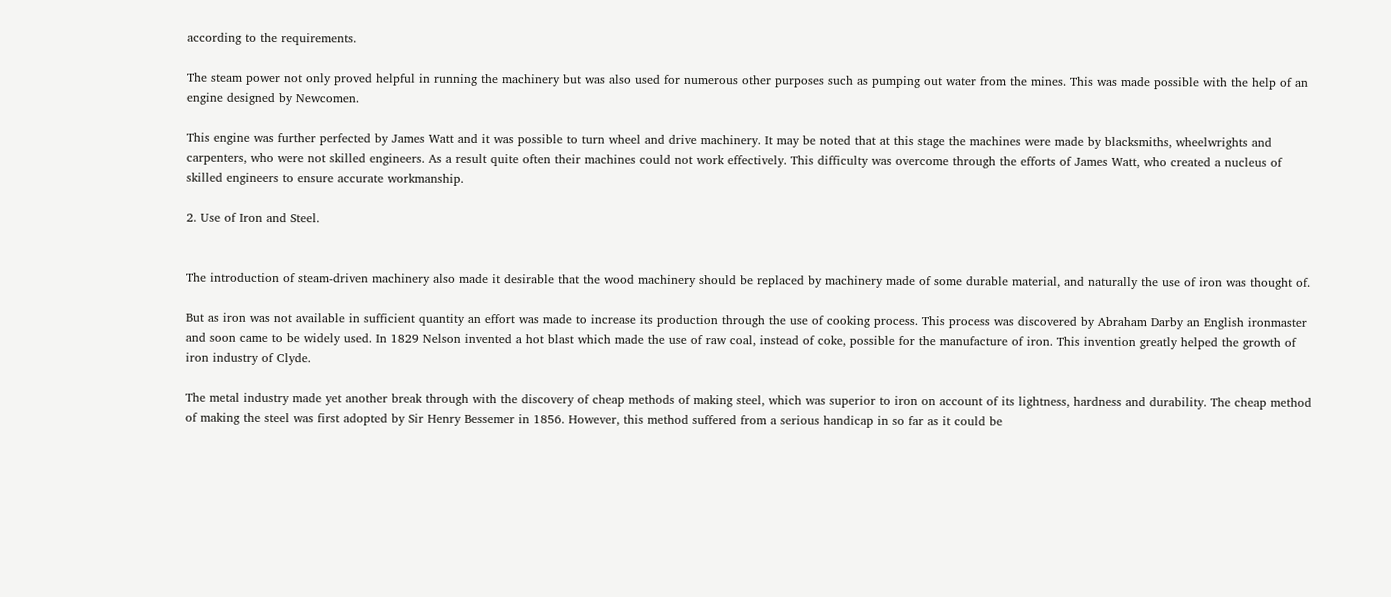according to the requirements.

The steam power not only proved helpful in running the machinery but was also used for numerous other purposes such as pumping out water from the mines. This was made possible with the help of an engine designed by Newcomen.

This engine was further perfected by James Watt and it was possible to turn wheel and drive machinery. It may be noted that at this stage the machines were made by blacksmiths, wheelwrights and carpenters, who were not skilled engineers. As a result quite often their machines could not work effectively. This difficulty was overcome through the efforts of James Watt, who created a nucleus of skilled engineers to ensure accurate workmanship.

2. Use of Iron and Steel.


The introduction of steam-driven machinery also made it desirable that the wood machinery should be replaced by machinery made of some durable material, and naturally the use of iron was thought of.

But as iron was not available in sufficient quantity an effort was made to increase its production through the use of cooking process. This process was discovered by Abraham Darby an English ironmaster and soon came to be widely used. In 1829 Nelson invented a hot blast which made the use of raw coal, instead of coke, possible for the manufacture of iron. This invention greatly helped the growth of iron industry of Clyde.

The metal industry made yet another break through with the discovery of cheap methods of making steel, which was superior to iron on account of its lightness, hardness and durability. The cheap method of making the steel was first adopted by Sir Henry Bessemer in 1856. However, this method suffered from a serious handicap in so far as it could be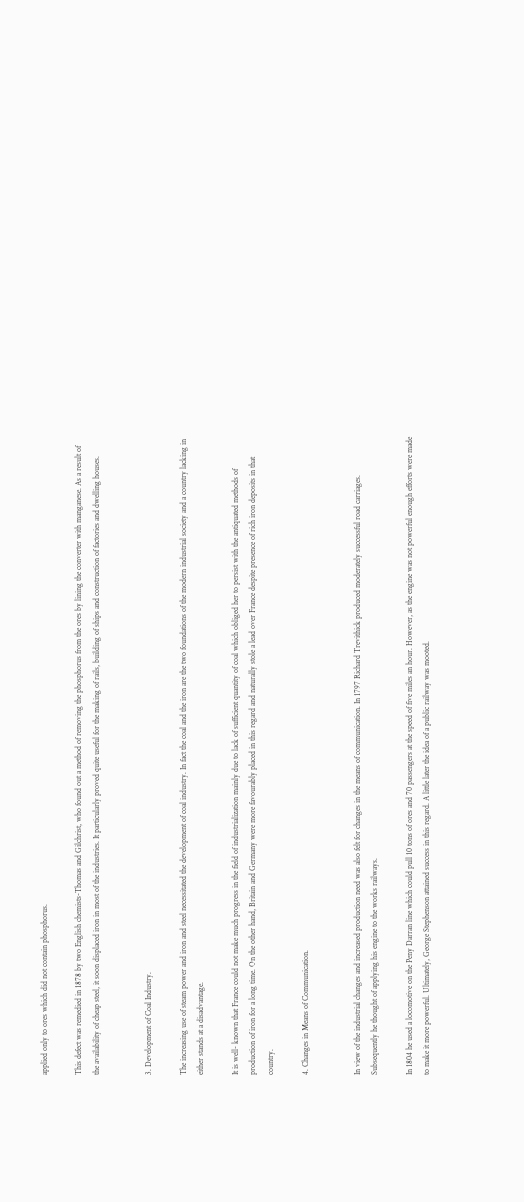applied only to ores which did not contain phosphorus.

This defect was remedied in 1878 by two English chemists-Thomas and Gilchrist, who found out a method of removing the phosphorus from the ores by lining the converter with manganese. As a result of the availability of cheap steel, it soon displaced iron in most of the industries. It particularly proved quite useful for the making of rails, building of ships and construction of factories and dwelling houses.


3. Development of Coal Industry.

The increasing use of steam power and iron and steel necessitated the development of coal industry. In fact the coal and the iron are the two foundations of the modern industrial society and a country lacking in either stands at a disadvantage.

It is well- known that France could not make much progress in the field of industrialization mainly due to lack of sufficient quantity of coal which obliged her to persist with the antiquated methods of production of iron for a long time. On the other hand, Britain and Germany were more favourably placed in this regard and naturally stole a lead over France despite presence of rich iron deposits in that country.

4. Changes in Means of Communication.


In view of the industrial changes and increased production need was also felt for changes in the means of communication. In 1797 Richard Trevithick produced moderately successful road carriages. Subsequently he thought of applying his engine to the works railways.

In 1804 he used a locomotive on the Peny Darran line which could pull 10 tons of ores and 70 passengers at the speed of five miles an hour. However, as the engine was not powerful enough efforts were made to make it more powerful. Ultimately, George Stephenson attained success in this regard. A little later the idea of a public railway was mooted.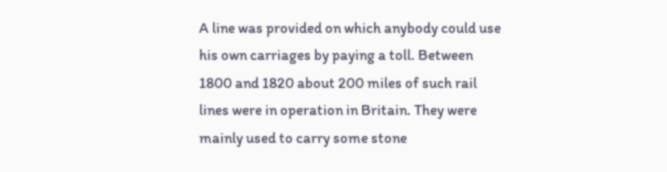A line was provided on which anybody could use his own carriages by paying a toll. Between 1800 and 1820 about 200 miles of such rail lines were in operation in Britain. They were mainly used to carry some stone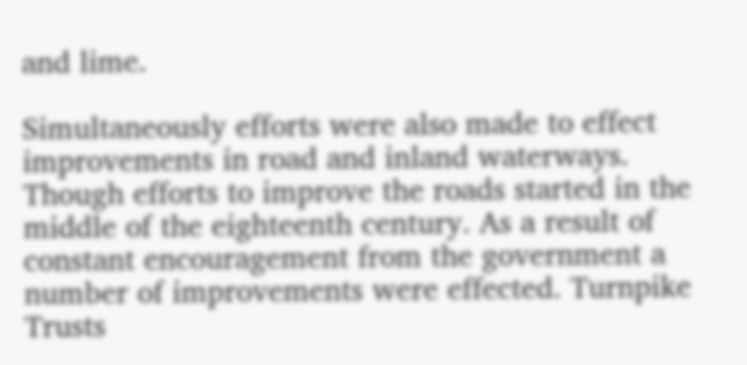and lime.

Simultaneously efforts were also made to effect improvements in road and inland waterways. Though efforts to improve the roads started in the middle of the eighteenth century. As a result of constant encouragement from the government a number of improvements were effected. Turnpike Trusts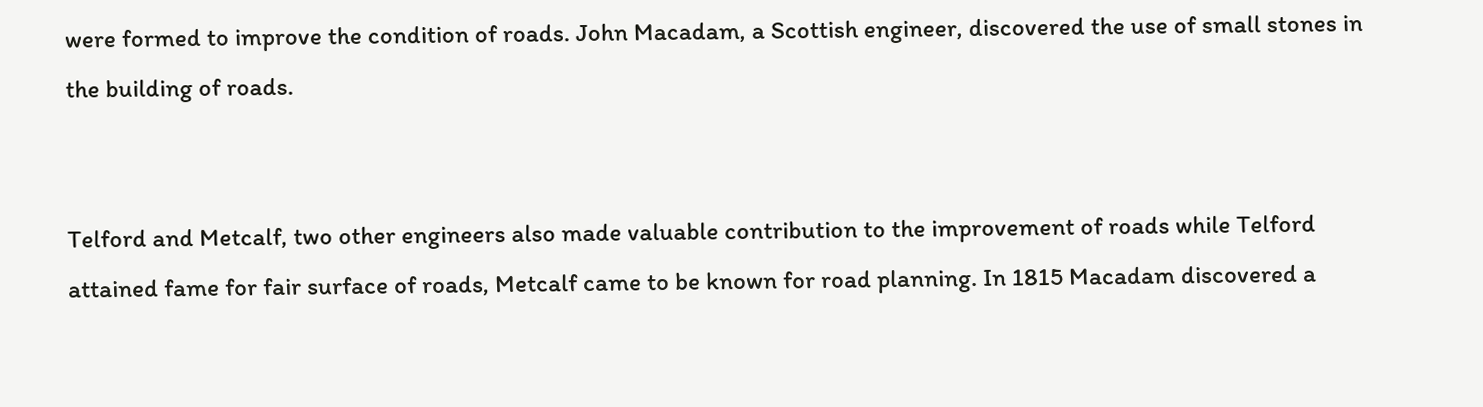were formed to improve the condition of roads. John Macadam, a Scottish engineer, discovered the use of small stones in the building of roads.


Telford and Metcalf, two other engineers also made valuable contribution to the improvement of roads while Telford attained fame for fair surface of roads, Metcalf came to be known for road planning. In 1815 Macadam discovered a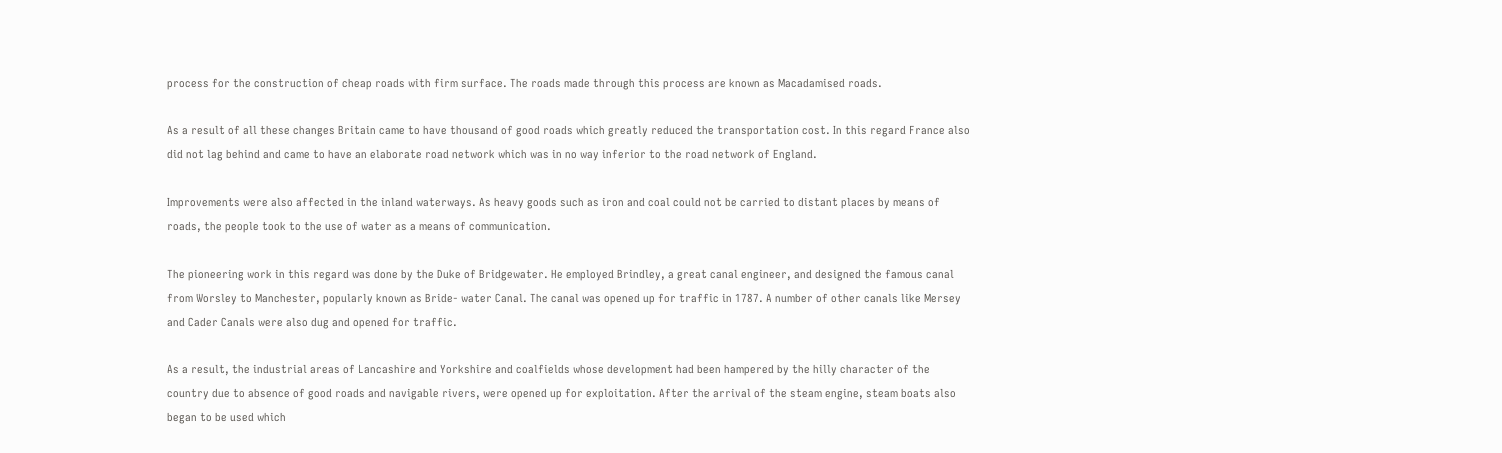process for the construction of cheap roads with firm surface. The roads made through this process are known as Macadamised roads.

As a result of all these changes Britain came to have thousand of good roads which greatly reduced the transportation cost. In this regard France also did not lag behind and came to have an elaborate road network which was in no way inferior to the road network of England.

Improvements were also affected in the inland waterways. As heavy goods such as iron and coal could not be carried to distant places by means of roads, the people took to the use of water as a means of communication.

The pioneering work in this regard was done by the Duke of Bridgewater. He employed Brindley, a great canal engineer, and designed the famous canal from Worsley to Manchester, popularly known as Bride- water Canal. The canal was opened up for traffic in 1787. A number of other canals like Mersey and Cader Canals were also dug and opened for traffic.

As a result, the industrial areas of Lancashire and Yorkshire and coalfields whose development had been hampered by the hilly character of the country due to absence of good roads and navigable rivers, were opened up for exploitation. After the arrival of the steam engine, steam boats also began to be used which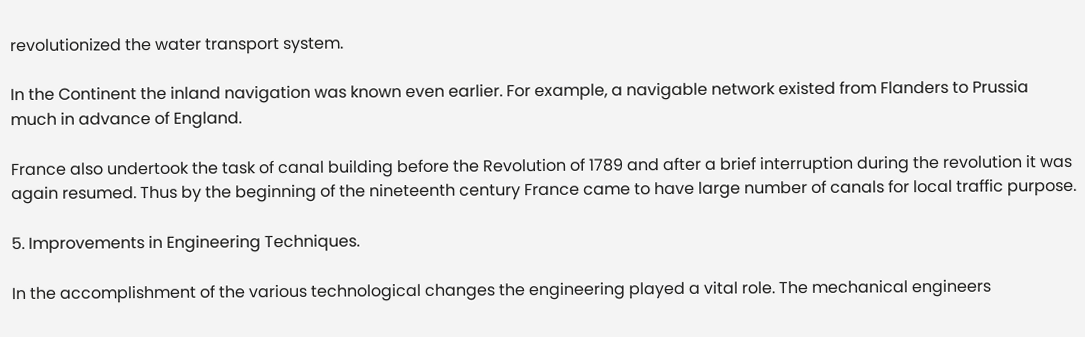revolutionized the water transport system.

In the Continent the inland navigation was known even earlier. For example, a navigable network existed from Flanders to Prussia much in advance of England.

France also undertook the task of canal building before the Revolution of 1789 and after a brief interruption during the revolution it was again resumed. Thus by the beginning of the nineteenth century France came to have large number of canals for local traffic purpose.

5. Improvements in Engineering Techniques.

In the accomplishment of the various technological changes the engineering played a vital role. The mechanical engineers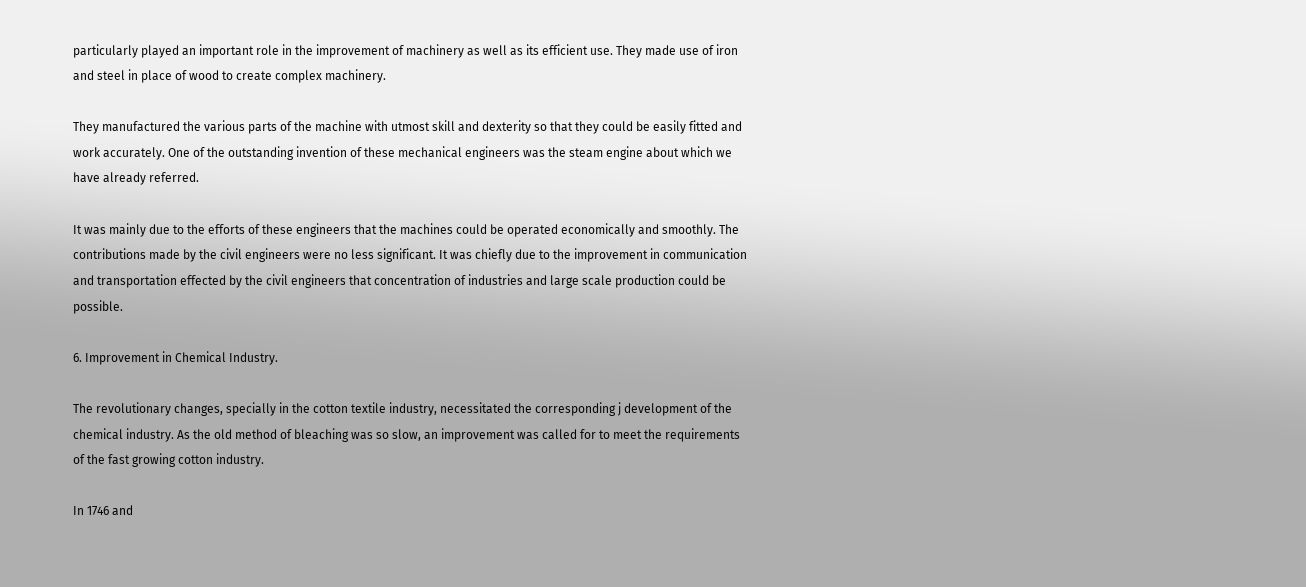particularly played an important role in the improvement of machinery as well as its efficient use. They made use of iron and steel in place of wood to create complex machinery.

They manufactured the various parts of the machine with utmost skill and dexterity so that they could be easily fitted and work accurately. One of the outstanding invention of these mechanical engineers was the steam engine about which we have already referred.

It was mainly due to the efforts of these engineers that the machines could be operated economically and smoothly. The contributions made by the civil engineers were no less significant. It was chiefly due to the improvement in communication and transportation effected by the civil engineers that concentration of industries and large scale production could be possible.

6. Improvement in Chemical Industry.

The revolutionary changes, specially in the cotton textile industry, necessitated the corresponding j development of the chemical industry. As the old method of bleaching was so slow, an improvement was called for to meet the requirements of the fast growing cotton industry.

In 1746 and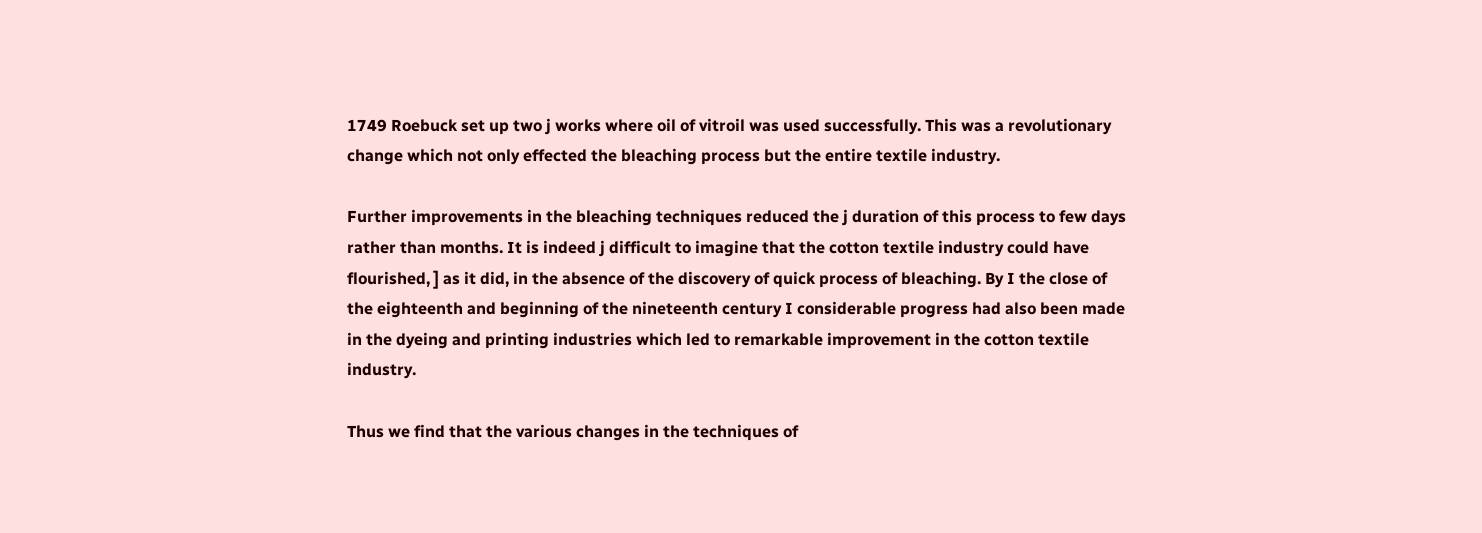1749 Roebuck set up two j works where oil of vitroil was used successfully. This was a revolutionary change which not only effected the bleaching process but the entire textile industry.

Further improvements in the bleaching techniques reduced the j duration of this process to few days rather than months. It is indeed j difficult to imagine that the cotton textile industry could have flourished, ] as it did, in the absence of the discovery of quick process of bleaching. By I the close of the eighteenth and beginning of the nineteenth century I considerable progress had also been made in the dyeing and printing industries which led to remarkable improvement in the cotton textile industry.

Thus we find that the various changes in the techniques of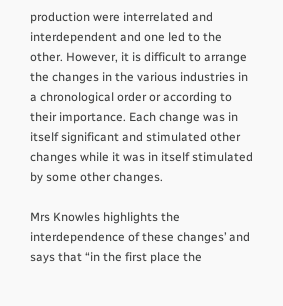production were interrelated and interdependent and one led to the other. However, it is difficult to arrange the changes in the various industries in a chronological order or according to their importance. Each change was in itself significant and stimulated other changes while it was in itself stimulated by some other changes.

Mrs Knowles highlights the interdependence of these changes’ and says that “in the first place the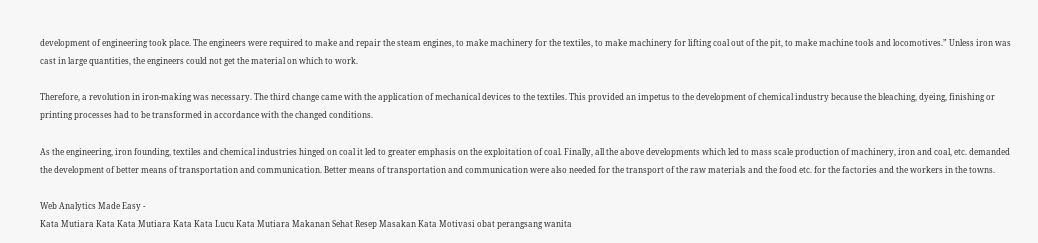development of engineering took place. The engineers were required to make and repair the steam engines, to make machinery for the textiles, to make machinery for lifting coal out of the pit, to make machine tools and locomotives.” Unless iron was cast in large quantities, the engineers could not get the material on which to work.

Therefore, a revolution in iron-making was necessary. The third change came with the application of mechanical devices to the textiles. This provided an impetus to the development of chemical industry because the bleaching, dyeing, finishing or printing processes had to be transformed in accordance with the changed conditions.

As the engineering, iron founding, textiles and chemical industries hinged on coal it led to greater emphasis on the exploitation of coal. Finally, all the above developments which led to mass scale production of machinery, iron and coal, etc. demanded the development of better means of transportation and communication. Better means of transportation and communication were also needed for the transport of the raw materials and the food etc. for the factories and the workers in the towns.

Web Analytics Made Easy -
Kata Mutiara Kata Kata Mutiara Kata Kata Lucu Kata Mutiara Makanan Sehat Resep Masakan Kata Motivasi obat perangsang wanita